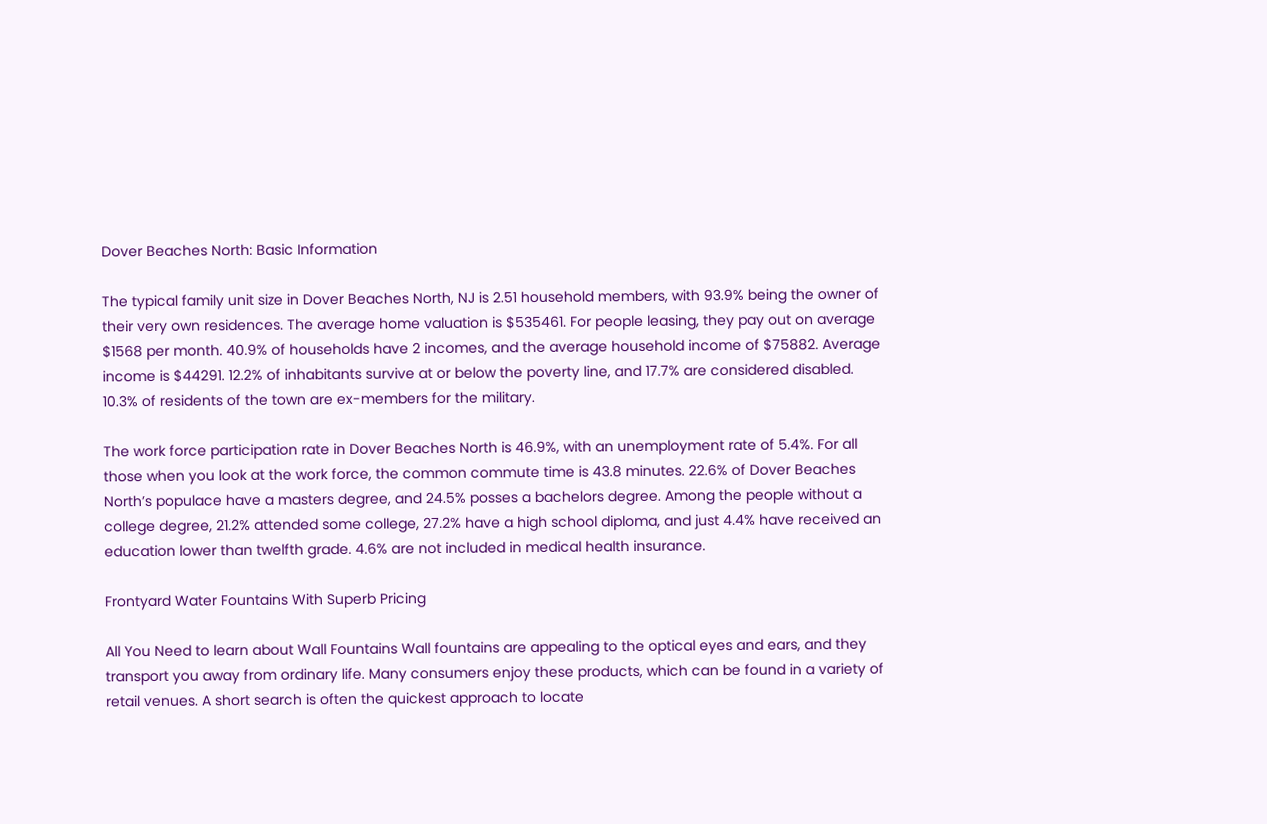Dover Beaches North: Basic Information

The typical family unit size in Dover Beaches North, NJ is 2.51 household members, with 93.9% being the owner of their very own residences. The average home valuation is $535461. For people leasing, they pay out on average $1568 per month. 40.9% of households have 2 incomes, and the average household income of $75882. Average income is $44291. 12.2% of inhabitants survive at or below the poverty line, and 17.7% are considered disabled. 10.3% of residents of the town are ex-members for the military.

The work force participation rate in Dover Beaches North is 46.9%, with an unemployment rate of 5.4%. For all those when you look at the work force, the common commute time is 43.8 minutes. 22.6% of Dover Beaches North’s populace have a masters degree, and 24.5% posses a bachelors degree. Among the people without a college degree, 21.2% attended some college, 27.2% have a high school diploma, and just 4.4% have received an education lower than twelfth grade. 4.6% are not included in medical health insurance.

Frontyard Water Fountains With Superb Pricing

All You Need to learn about Wall Fountains Wall fountains are appealing to the optical eyes and ears, and they transport you away from ordinary life. Many consumers enjoy these products, which can be found in a variety of retail venues. A short search is often the quickest approach to locate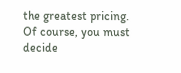the greatest pricing. Of course, you must decide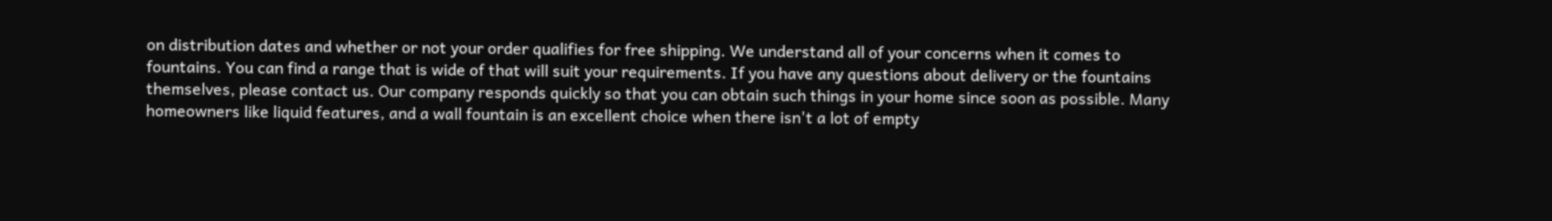on distribution dates and whether or not your order qualifies for free shipping. We understand all of your concerns when it comes to fountains. You can find a range that is wide of that will suit your requirements. If you have any questions about delivery or the fountains themselves, please contact us. Our company responds quickly so that you can obtain such things in your home since soon as possible. Many homeowners like liquid features, and a wall fountain is an excellent choice when there isn't a lot of empty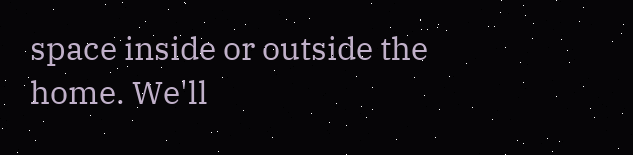space inside or outside the home. We'll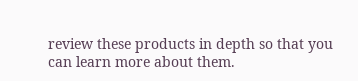review these products in depth so that you can learn more about them.